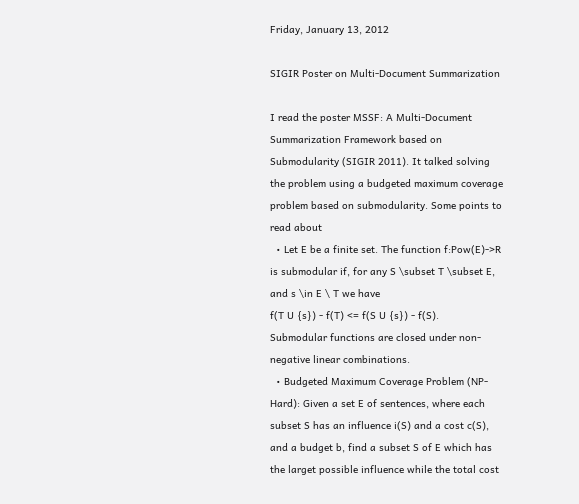Friday, January 13, 2012

SIGIR Poster on Multi-Document Summarization

I read the poster MSSF: A Multi-Document Summarization Framework based on Submodularity (SIGIR 2011). It talked solving the problem using a budgeted maximum coverage problem based on submodularity. Some points to read about
  • Let E be a finite set. The function f:Pow(E)->R is submodular if, for any S \subset T \subset E, and s \in E \ T we have
f(T U {s}) - f(T) <= f(S U {s}) - f(S).
Submodular functions are closed under non-negative linear combinations.
  • Budgeted Maximum Coverage Problem (NP-Hard): Given a set E of sentences, where each subset S has an influence i(S) and a cost c(S), and a budget b, find a subset S of E which has the larget possible influence while the total cost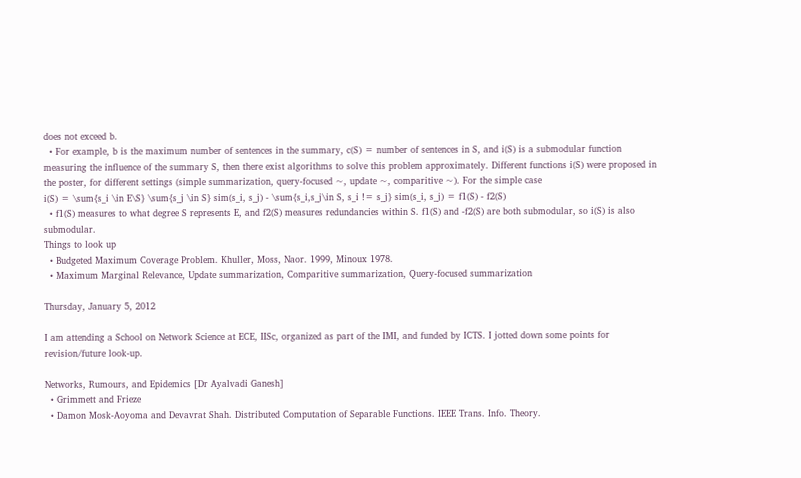does not exceed b.
  • For example, b is the maximum number of sentences in the summary, c(S) = number of sentences in S, and i(S) is a submodular function measuring the influence of the summary S, then there exist algorithms to solve this problem approximately. Different functions i(S) were proposed in the poster, for different settings (simple summarization, query-focused ~, update ~, comparitive ~). For the simple case
i(S) = \sum{s_i \in E\S} \sum{s_j \in S} sim(s_i, s_j) - \sum{s_i,s_j\in S, s_i != s_j} sim(s_i, s_j) = f1(S) - f2(S)
  • f1(S) measures to what degree S represents E, and f2(S) measures redundancies within S. f1(S) and -f2(S) are both submodular, so i(S) is also submodular.
Things to look up
  • Budgeted Maximum Coverage Problem. Khuller, Moss, Naor. 1999, Minoux 1978.
  • Maximum Marginal Relevance, Update summarization, Comparitive summarization, Query-focused summarization

Thursday, January 5, 2012

I am attending a School on Network Science at ECE, IISc, organized as part of the IMI, and funded by ICTS. I jotted down some points for revision/future look-up.

Networks, Rumours, and Epidemics [Dr Ayalvadi Ganesh]
  • Grimmett and Frieze
  • Damon Mosk-Aoyoma and Devavrat Shah. Distributed Computation of Separable Functions. IEEE Trans. Info. Theory.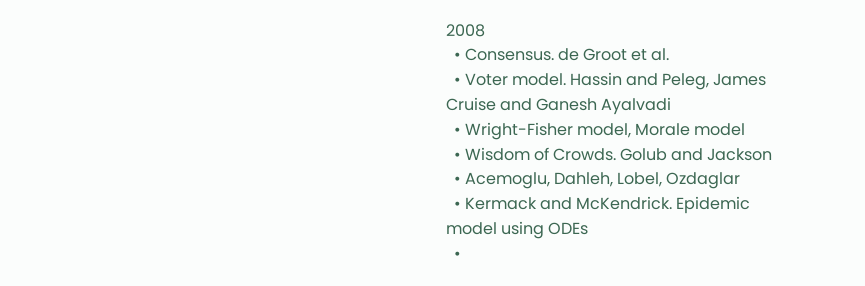2008
  • Consensus. de Groot et al.
  • Voter model. Hassin and Peleg, James Cruise and Ganesh Ayalvadi
  • Wright-Fisher model, Morale model
  • Wisdom of Crowds. Golub and Jackson
  • Acemoglu, Dahleh, Lobel, Ozdaglar
  • Kermack and McKendrick. Epidemic model using ODEs
  •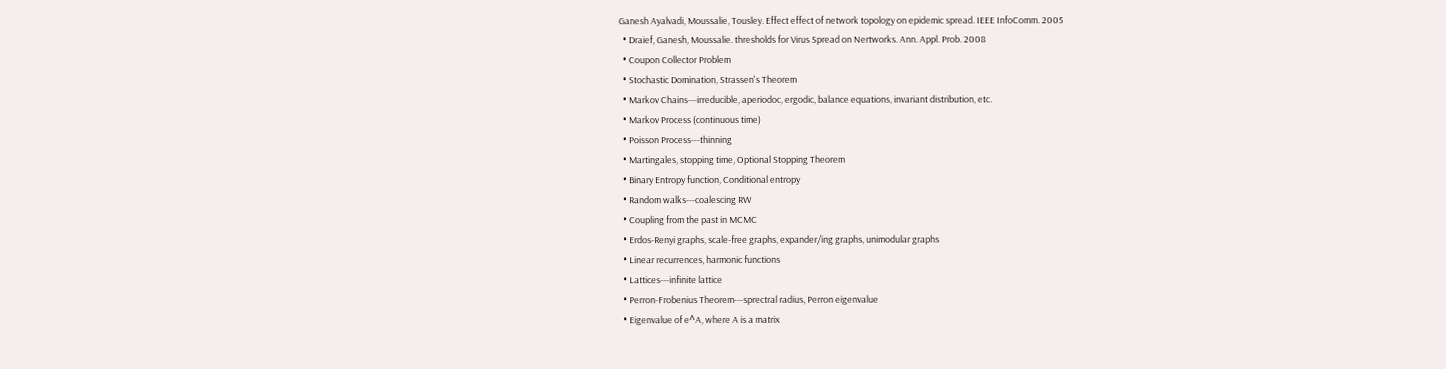Ganesh Ayalvadi, Moussalie, Tousley. Effect effect of network topology on epidemic spread. IEEE InfoComm. 2005
  • Draief, Ganesh, Moussalie. thresholds for Virus Spread on Nertworks. Ann. Appl. Prob. 2008
  • Coupon Collector Problem
  • Stochastic Domination, Strassen's Theorem
  • Markov Chains---irreducible, aperiodoc, ergodic, balance equations, invariant distribution, etc.
  • Markov Process (continuous time)
  • Poisson Process---thinning
  • Martingales, stopping time, Optional Stopping Theorem
  • Binary Entropy function, Conditional entropy
  • Random walks---coalescing RW
  • Coupling from the past in MCMC
  • Erdos-Renyi graphs, scale-free graphs, expander/ing graphs, unimodular graphs
  • Linear recurrences, harmonic functions
  • Lattices---infinite lattice
  • Perron-Frobenius Theorem---sprectral radius, Perron eigenvalue
  • Eigenvalue of e^A, where A is a matrix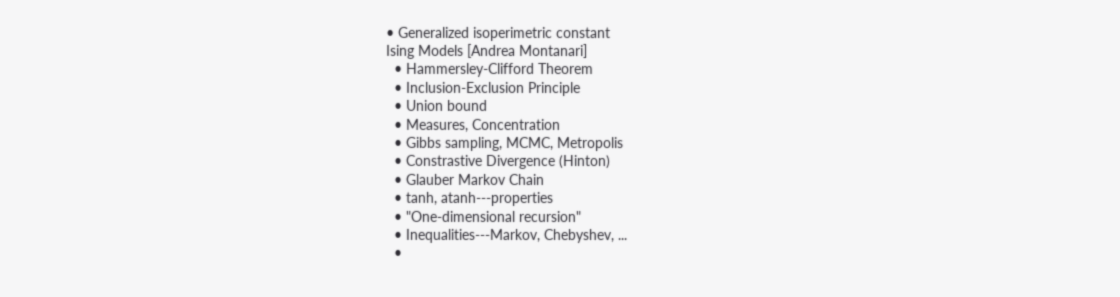• Generalized isoperimetric constant
Ising Models [Andrea Montanari]
  • Hammersley-Clifford Theorem
  • Inclusion-Exclusion Principle
  • Union bound
  • Measures, Concentration
  • Gibbs sampling, MCMC, Metropolis
  • Constrastive Divergence (Hinton)
  • Glauber Markov Chain
  • tanh, atanh---properties
  • "One-dimensional recursion"
  • Inequalities---Markov, Chebyshev, ...
  •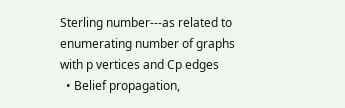Sterling number---as related to enumerating number of graphs with p vertices and Cp edges
  • Belief propagation,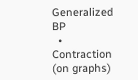Generalized BP
  • Contraction (on graphs)